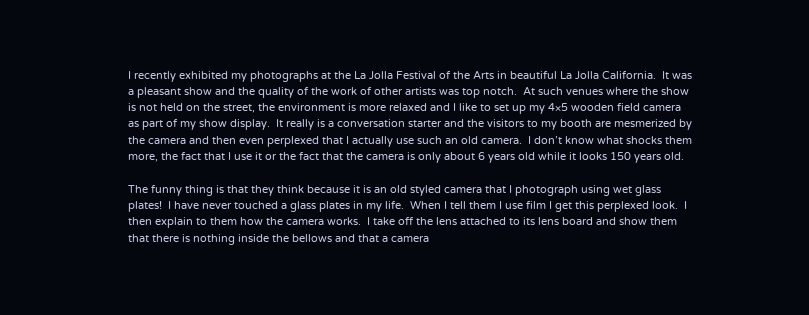I recently exhibited my photographs at the La Jolla Festival of the Arts in beautiful La Jolla California.  It was a pleasant show and the quality of the work of other artists was top notch.  At such venues where the show is not held on the street, the environment is more relaxed and I like to set up my 4×5 wooden field camera as part of my show display.  It really is a conversation starter and the visitors to my booth are mesmerized by the camera and then even perplexed that I actually use such an old camera.  I don’t know what shocks them more, the fact that I use it or the fact that the camera is only about 6 years old while it looks 150 years old.

The funny thing is that they think because it is an old styled camera that I photograph using wet glass plates!  I have never touched a glass plates in my life.  When I tell them I use film I get this perplexed look.  I then explain to them how the camera works.  I take off the lens attached to its lens board and show them that there is nothing inside the bellows and that a camera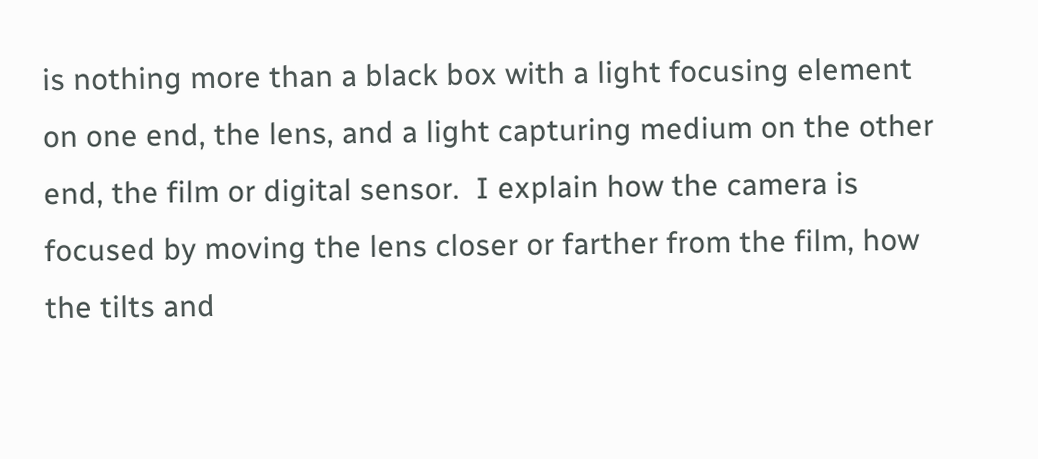is nothing more than a black box with a light focusing element on one end, the lens, and a light capturing medium on the other end, the film or digital sensor.  I explain how the camera is focused by moving the lens closer or farther from the film, how the tilts and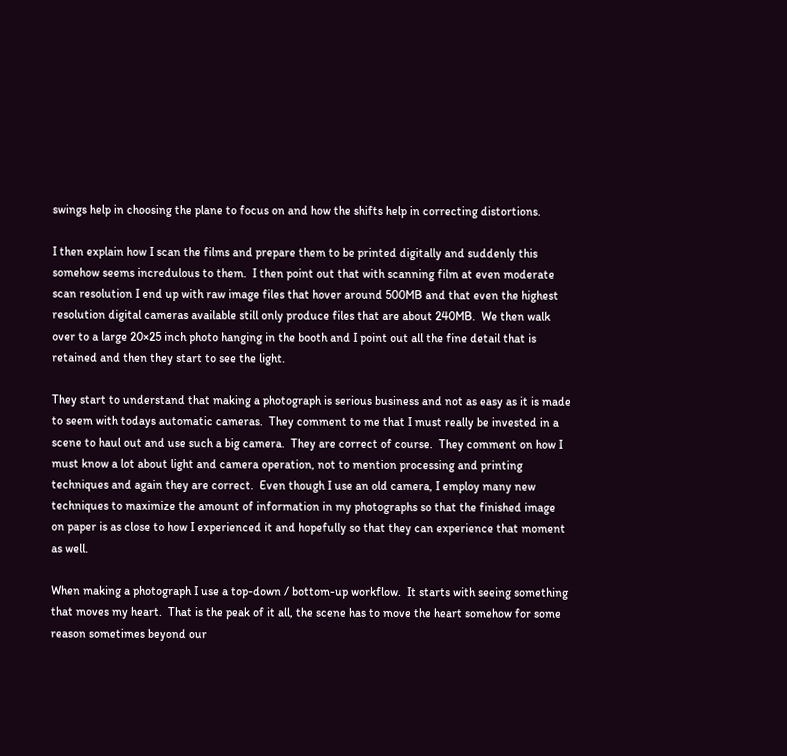swings help in choosing the plane to focus on and how the shifts help in correcting distortions.

I then explain how I scan the films and prepare them to be printed digitally and suddenly this somehow seems incredulous to them.  I then point out that with scanning film at even moderate scan resolution I end up with raw image files that hover around 500MB and that even the highest resolution digital cameras available still only produce files that are about 240MB.  We then walk over to a large 20×25 inch photo hanging in the booth and I point out all the fine detail that is retained and then they start to see the light.

They start to understand that making a photograph is serious business and not as easy as it is made to seem with todays automatic cameras.  They comment to me that I must really be invested in a scene to haul out and use such a big camera.  They are correct of course.  They comment on how I must know a lot about light and camera operation, not to mention processing and printing techniques and again they are correct.  Even though I use an old camera, I employ many new techniques to maximize the amount of information in my photographs so that the finished image on paper is as close to how I experienced it and hopefully so that they can experience that moment as well.

When making a photograph I use a top-down / bottom-up workflow.  It starts with seeing something that moves my heart.  That is the peak of it all, the scene has to move the heart somehow for some reason sometimes beyond our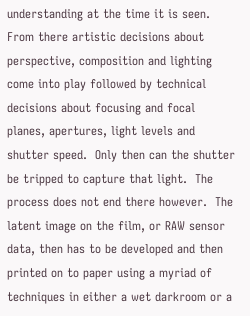understanding at the time it is seen.  From there artistic decisions about perspective, composition and lighting come into play followed by technical decisions about focusing and focal planes, apertures, light levels and shutter speed.  Only then can the shutter be tripped to capture that light.  The process does not end there however.  The latent image on the film, or RAW sensor data, then has to be developed and then printed on to paper using a myriad of techniques in either a wet darkroom or a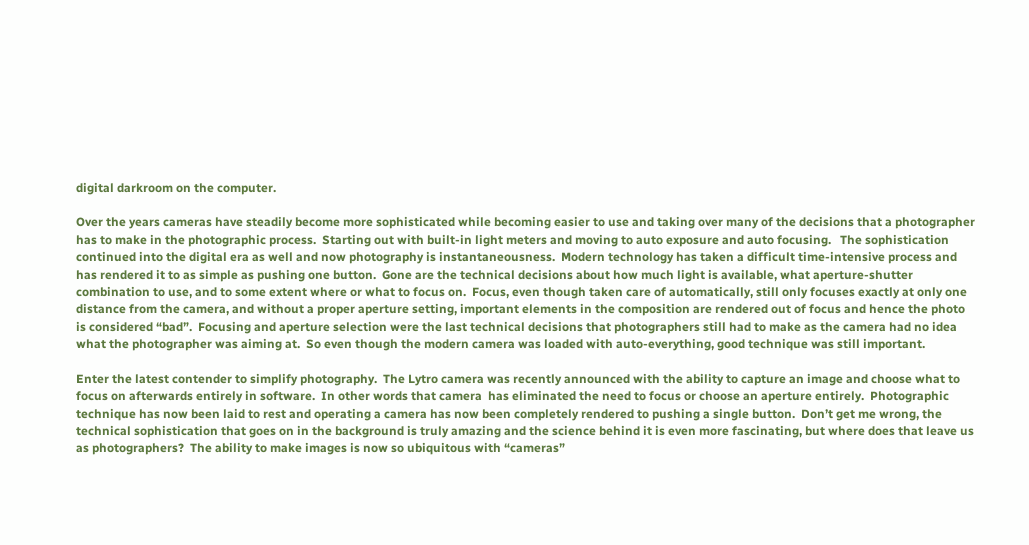digital darkroom on the computer.

Over the years cameras have steadily become more sophisticated while becoming easier to use and taking over many of the decisions that a photographer has to make in the photographic process.  Starting out with built-in light meters and moving to auto exposure and auto focusing.   The sophistication continued into the digital era as well and now photography is instantaneousness.  Modern technology has taken a difficult time-intensive process and has rendered it to as simple as pushing one button.  Gone are the technical decisions about how much light is available, what aperture-shutter combination to use, and to some extent where or what to focus on.  Focus, even though taken care of automatically, still only focuses exactly at only one distance from the camera, and without a proper aperture setting, important elements in the composition are rendered out of focus and hence the photo is considered “bad”.  Focusing and aperture selection were the last technical decisions that photographers still had to make as the camera had no idea what the photographer was aiming at.  So even though the modern camera was loaded with auto-everything, good technique was still important.

Enter the latest contender to simplify photography.  The Lytro camera was recently announced with the ability to capture an image and choose what to focus on afterwards entirely in software.  In other words that camera  has eliminated the need to focus or choose an aperture entirely.  Photographic technique has now been laid to rest and operating a camera has now been completely rendered to pushing a single button.  Don’t get me wrong, the technical sophistication that goes on in the background is truly amazing and the science behind it is even more fascinating, but where does that leave us as photographers?  The ability to make images is now so ubiquitous with “cameras”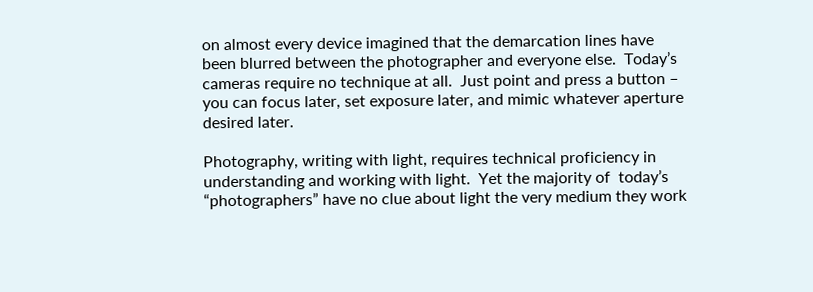on almost every device imagined that the demarcation lines have been blurred between the photographer and everyone else.  Today’s cameras require no technique at all.  Just point and press a button – you can focus later, set exposure later, and mimic whatever aperture desired later.

Photography, writing with light, requires technical proficiency in understanding and working with light.  Yet the majority of  today’s “photographers” have no clue about light the very medium they work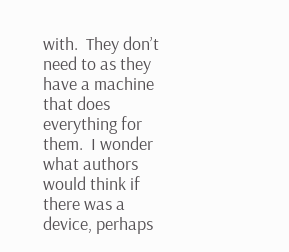with.  They don’t need to as they have a machine that does everything for them.  I wonder what authors would think if there was a device, perhaps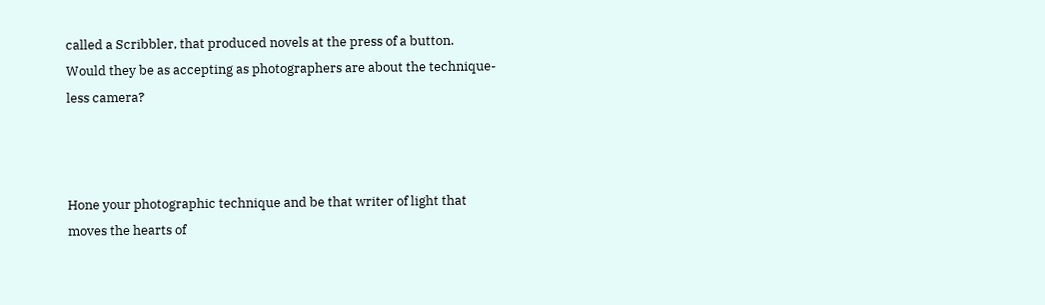called a Scribbler, that produced novels at the press of a button.  Would they be as accepting as photographers are about the technique-less camera?



Hone your photographic technique and be that writer of light that moves the hearts of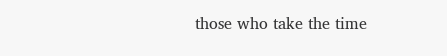those who take the time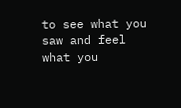to see what you saw and feel what you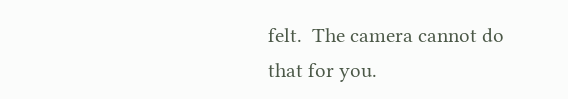felt.  The camera cannot do that for you.